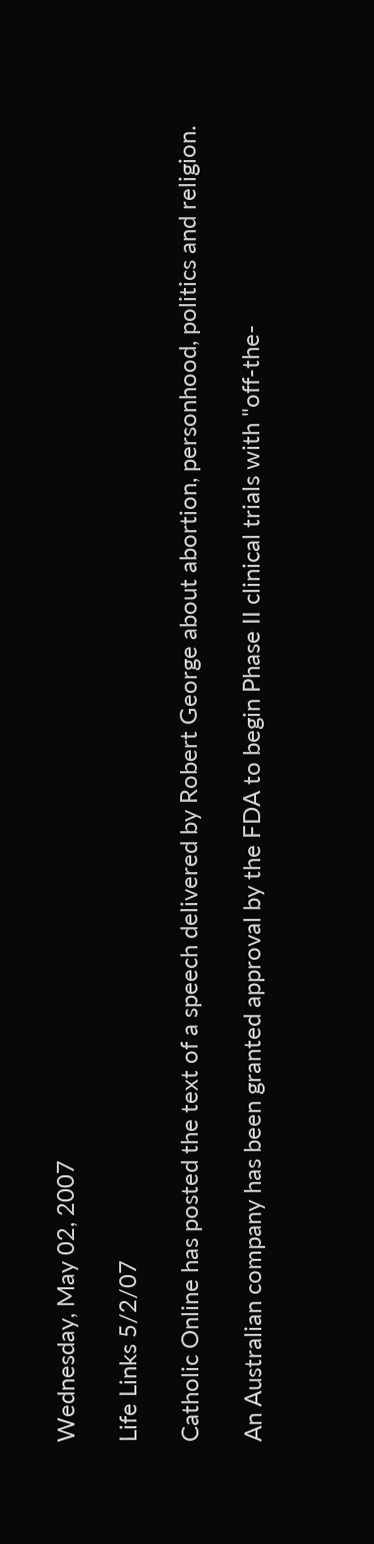Wednesday, May 02, 2007

Life Links 5/2/07

Catholic Online has posted the text of a speech delivered by Robert George about abortion, personhood, politics and religion.

An Australian company has been granted approval by the FDA to begin Phase II clinical trials with "off-the-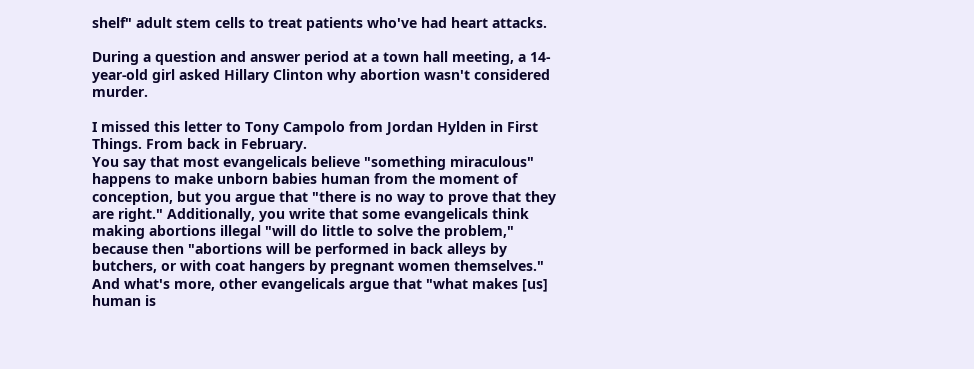shelf" adult stem cells to treat patients who've had heart attacks.

During a question and answer period at a town hall meeting, a 14-year-old girl asked Hillary Clinton why abortion wasn't considered murder.

I missed this letter to Tony Campolo from Jordan Hylden in First Things. From back in February.
You say that most evangelicals believe "something miraculous" happens to make unborn babies human from the moment of conception, but you argue that "there is no way to prove that they are right." Additionally, you write that some evangelicals think making abortions illegal "will do little to solve the problem," because then "abortions will be performed in back alleys by butchers, or with coat hangers by pregnant women themselves." And what's more, other evangelicals argue that "what makes [us] human is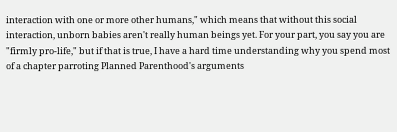interaction with one or more other humans," which means that without this social interaction, unborn babies aren't really human beings yet. For your part, you say you are "firmly pro-life," but if that is true, I have a hard time understanding why you spend most of a chapter parroting Planned Parenthood's arguments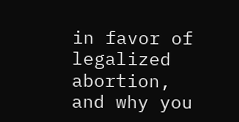in favor of legalized abortion, and why you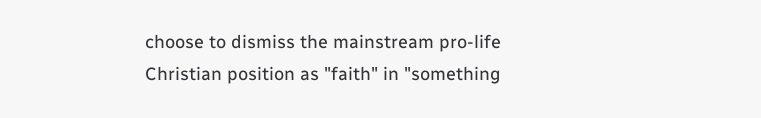choose to dismiss the mainstream pro-life Christian position as "faith" in "something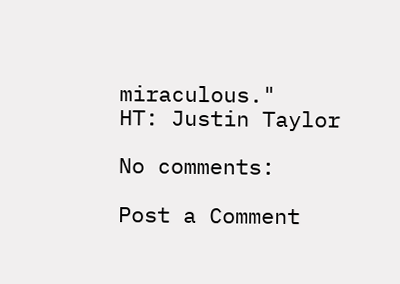miraculous."
HT: Justin Taylor

No comments:

Post a Comment